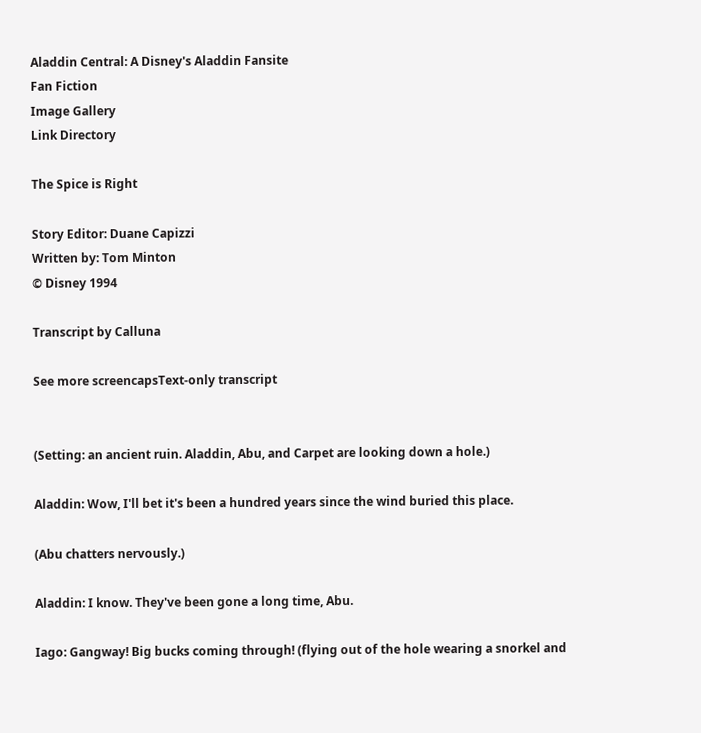Aladdin Central: A Disney's Aladdin Fansite
Fan Fiction
Image Gallery
Link Directory

The Spice is Right

Story Editor: Duane Capizzi
Written by: Tom Minton
© Disney 1994

Transcript by Calluna

See more screencapsText-only transcript


(Setting: an ancient ruin. Aladdin, Abu, and Carpet are looking down a hole.)

Aladdin: Wow, I'll bet it's been a hundred years since the wind buried this place.

(Abu chatters nervously.)

Aladdin: I know. They've been gone a long time, Abu.

Iago: Gangway! Big bucks coming through! (flying out of the hole wearing a snorkel and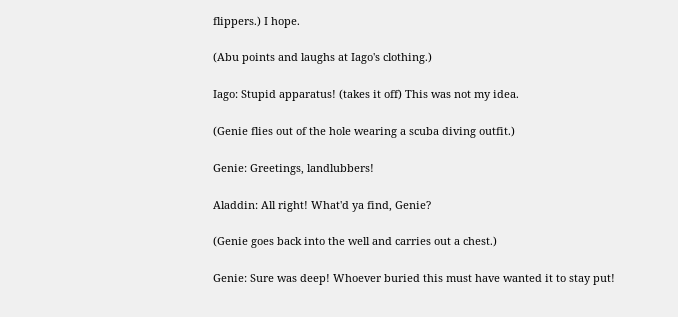flippers.) I hope.

(Abu points and laughs at Iago's clothing.)

Iago: Stupid apparatus! (takes it off) This was not my idea.

(Genie flies out of the hole wearing a scuba diving outfit.)

Genie: Greetings, landlubbers!

Aladdin: All right! What'd ya find, Genie?

(Genie goes back into the well and carries out a chest.)

Genie: Sure was deep! Whoever buried this must have wanted it to stay put!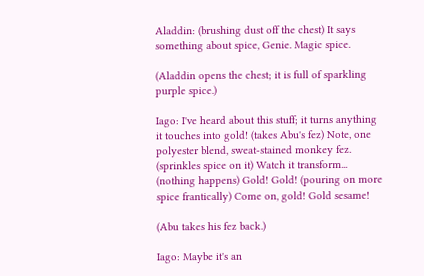Aladdin: (brushing dust off the chest) It says something about spice, Genie. Magic spice.

(Aladdin opens the chest; it is full of sparkling purple spice.)

Iago: I've heard about this stuff; it turns anything it touches into gold! (takes Abu's fez) Note, one polyester blend, sweat-stained monkey fez. (sprinkles spice on it) Watch it transform... (nothing happens) Gold! Gold! (pouring on more spice frantically) Come on, gold! Gold sesame!

(Abu takes his fez back.)

Iago: Maybe it's an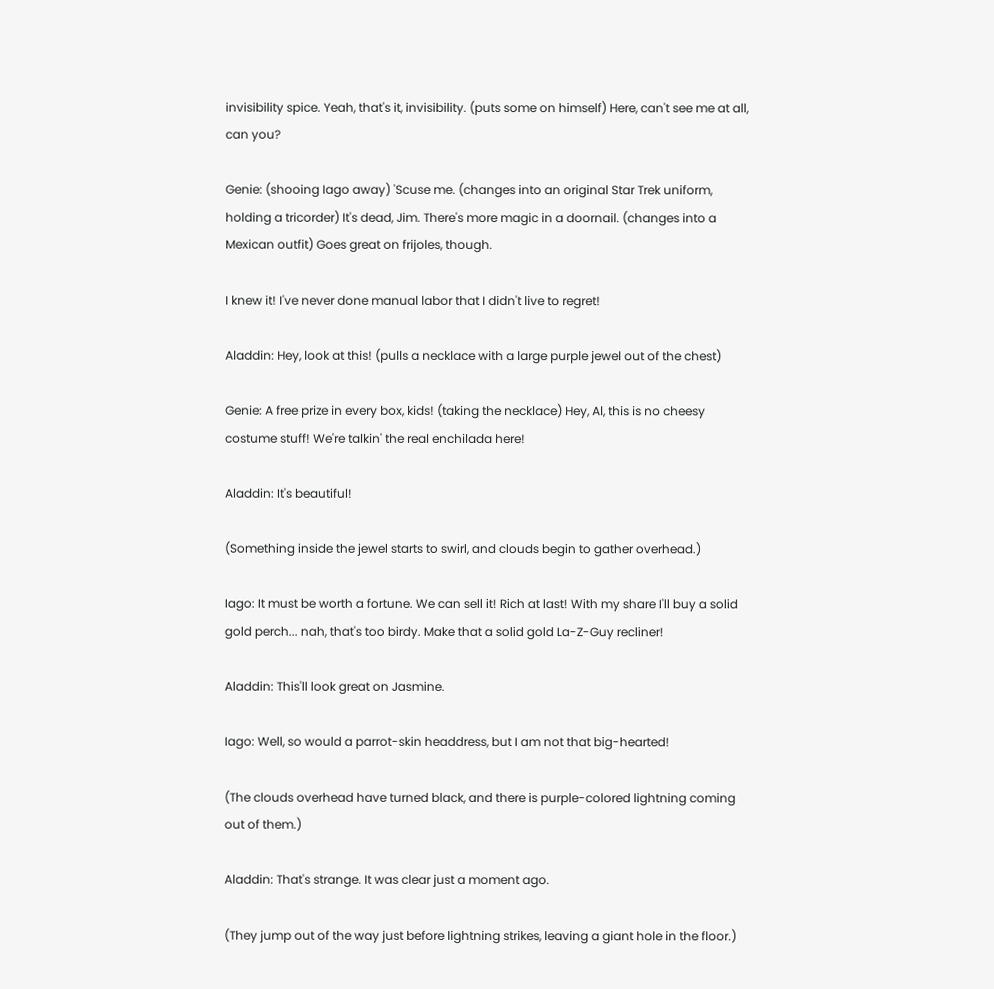invisibility spice. Yeah, that's it, invisibility. (puts some on himself) Here, can't see me at all, can you?

Genie: (shooing Iago away) 'Scuse me. (changes into an original Star Trek uniform, holding a tricorder) It's dead, Jim. There's more magic in a doornail. (changes into a Mexican outfit) Goes great on frijoles, though.

I knew it! I've never done manual labor that I didn't live to regret!

Aladdin: Hey, look at this! (pulls a necklace with a large purple jewel out of the chest)

Genie: A free prize in every box, kids! (taking the necklace) Hey, Al, this is no cheesy costume stuff! We're talkin' the real enchilada here!

Aladdin: It's beautiful!

(Something inside the jewel starts to swirl, and clouds begin to gather overhead.)

Iago: It must be worth a fortune. We can sell it! Rich at last! With my share I'll buy a solid gold perch... nah, that's too birdy. Make that a solid gold La-Z-Guy recliner!

Aladdin: This'll look great on Jasmine.

Iago: Well, so would a parrot-skin headdress, but I am not that big-hearted!

(The clouds overhead have turned black, and there is purple-colored lightning coming out of them.)

Aladdin: That's strange. It was clear just a moment ago.

(They jump out of the way just before lightning strikes, leaving a giant hole in the floor.)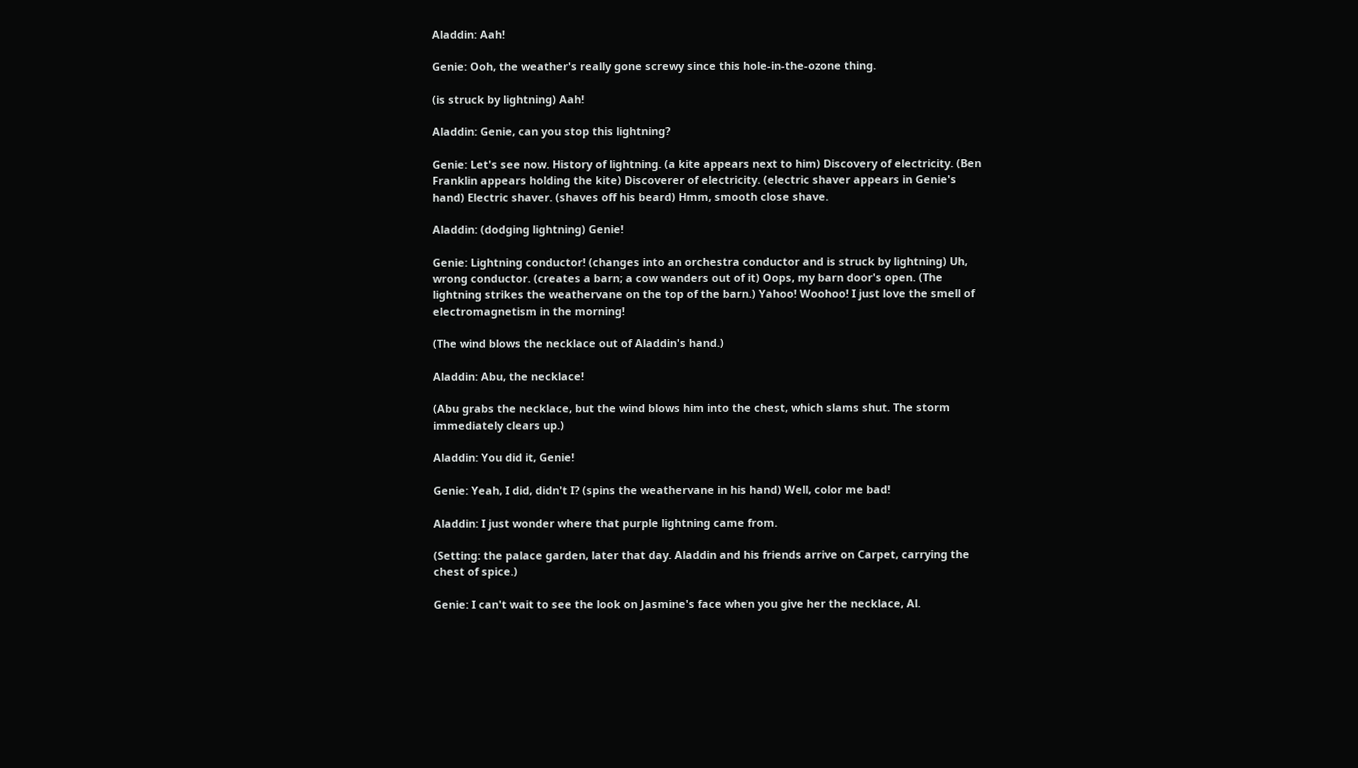Aladdin: Aah!

Genie: Ooh, the weather's really gone screwy since this hole-in-the-ozone thing.

(is struck by lightning) Aah!

Aladdin: Genie, can you stop this lightning?

Genie: Let's see now. History of lightning. (a kite appears next to him) Discovery of electricity. (Ben Franklin appears holding the kite) Discoverer of electricity. (electric shaver appears in Genie's hand) Electric shaver. (shaves off his beard) Hmm, smooth close shave.

Aladdin: (dodging lightning) Genie!

Genie: Lightning conductor! (changes into an orchestra conductor and is struck by lightning) Uh, wrong conductor. (creates a barn; a cow wanders out of it) Oops, my barn door's open. (The lightning strikes the weathervane on the top of the barn.) Yahoo! Woohoo! I just love the smell of electromagnetism in the morning!

(The wind blows the necklace out of Aladdin's hand.)

Aladdin: Abu, the necklace!

(Abu grabs the necklace, but the wind blows him into the chest, which slams shut. The storm immediately clears up.)

Aladdin: You did it, Genie!

Genie: Yeah, I did, didn't I? (spins the weathervane in his hand) Well, color me bad!

Aladdin: I just wonder where that purple lightning came from.

(Setting: the palace garden, later that day. Aladdin and his friends arrive on Carpet, carrying the chest of spice.)

Genie: I can't wait to see the look on Jasmine's face when you give her the necklace, Al.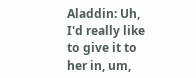Aladdin: Uh, I'd really like to give it to her in, um,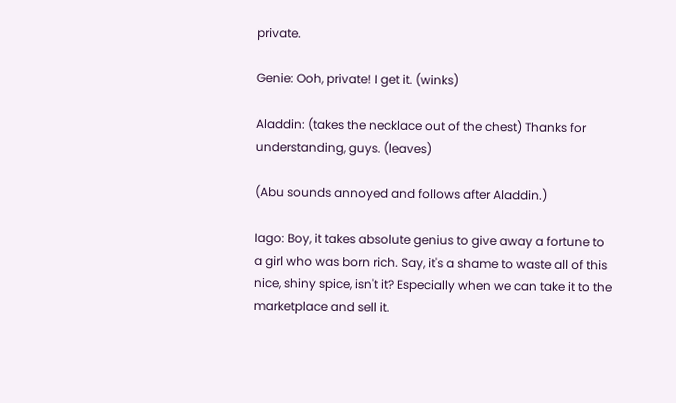private.

Genie: Ooh, private! I get it. (winks)

Aladdin: (takes the necklace out of the chest) Thanks for understanding, guys. (leaves)

(Abu sounds annoyed and follows after Aladdin.)

Iago: Boy, it takes absolute genius to give away a fortune to a girl who was born rich. Say, it's a shame to waste all of this nice, shiny spice, isn't it? Especially when we can take it to the marketplace and sell it.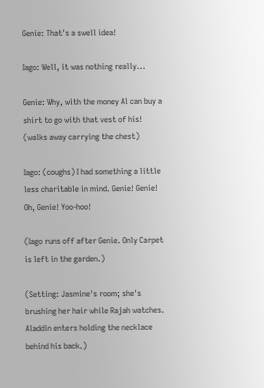Genie: That's a swell idea!

Iago: Well, it was nothing really...

Genie: Why, with the money Al can buy a shirt to go with that vest of his! (walks away carrying the chest)

Iago: (coughs) I had something a little less charitable in mind. Genie! Genie! Oh, Genie! Yoo-hoo!

(Iago runs off after Genie. Only Carpet is left in the garden.)

(Setting: Jasmine's room; she's brushing her hair while Rajah watches. Aladdin enters holding the necklace behind his back.)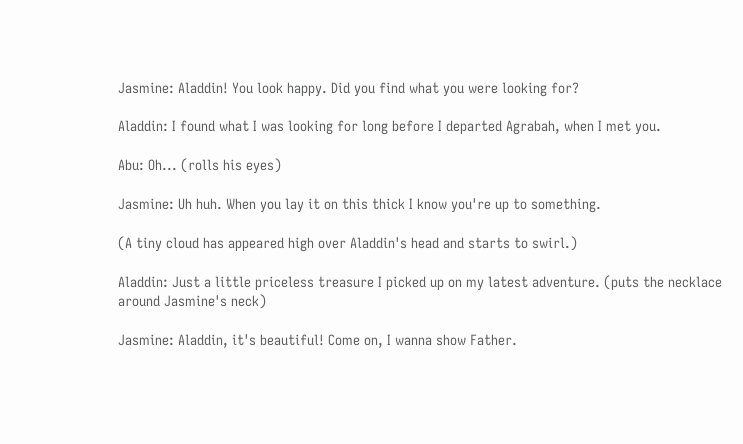Jasmine: Aladdin! You look happy. Did you find what you were looking for?

Aladdin: I found what I was looking for long before I departed Agrabah, when I met you.

Abu: Oh... (rolls his eyes)

Jasmine: Uh huh. When you lay it on this thick I know you're up to something.

(A tiny cloud has appeared high over Aladdin's head and starts to swirl.)

Aladdin: Just a little priceless treasure I picked up on my latest adventure. (puts the necklace around Jasmine's neck)

Jasmine: Aladdin, it's beautiful! Come on, I wanna show Father.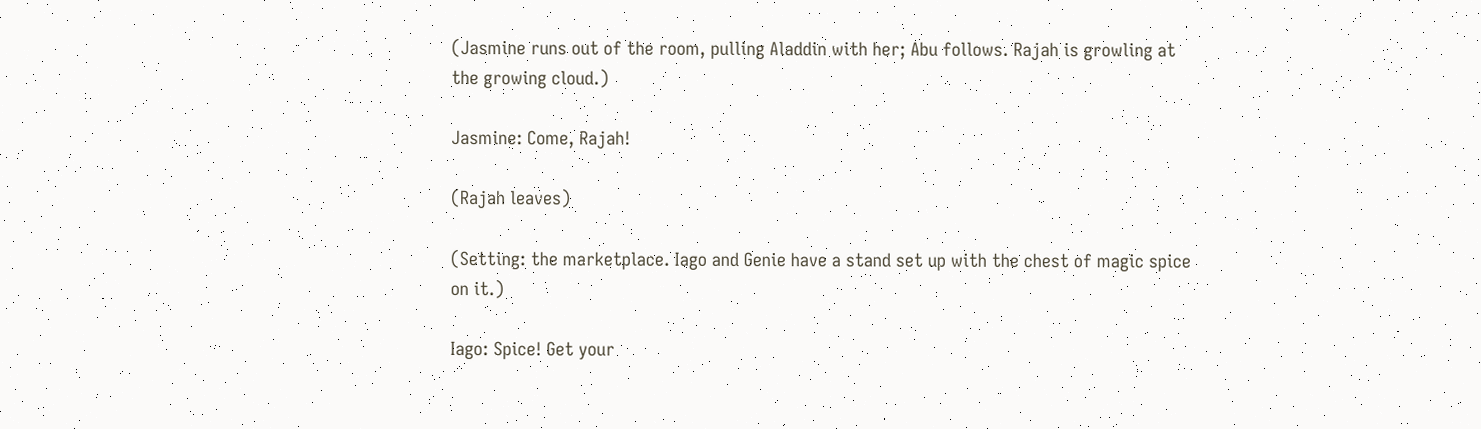(Jasmine runs out of the room, pulling Aladdin with her; Abu follows. Rajah is growling at the growing cloud.)

Jasmine: Come, Rajah!

(Rajah leaves)

(Setting: the marketplace. Iago and Genie have a stand set up with the chest of magic spice on it.)

Iago: Spice! Get your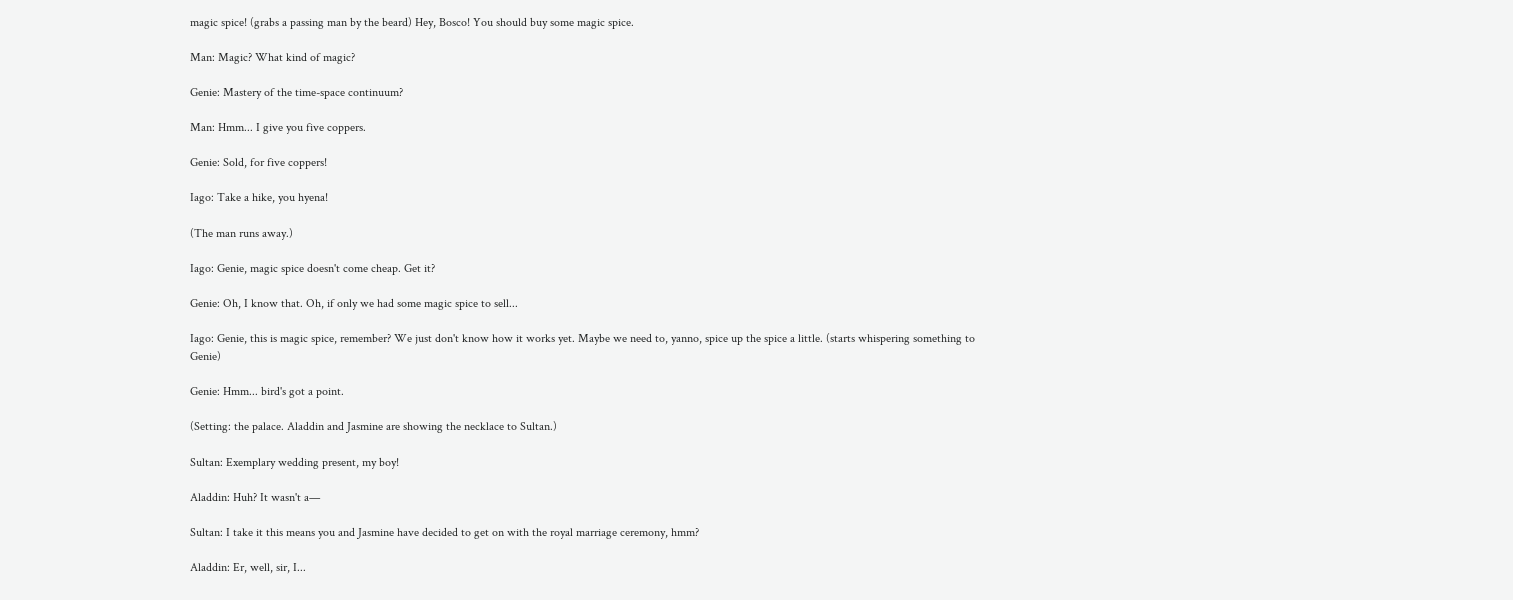magic spice! (grabs a passing man by the beard) Hey, Bosco! You should buy some magic spice.

Man: Magic? What kind of magic?

Genie: Mastery of the time-space continuum?

Man: Hmm... I give you five coppers.

Genie: Sold, for five coppers!

Iago: Take a hike, you hyena!

(The man runs away.)

Iago: Genie, magic spice doesn't come cheap. Get it?

Genie: Oh, I know that. Oh, if only we had some magic spice to sell...

Iago: Genie, this is magic spice, remember? We just don't know how it works yet. Maybe we need to, yanno, spice up the spice a little. (starts whispering something to Genie)

Genie: Hmm... bird's got a point.

(Setting: the palace. Aladdin and Jasmine are showing the necklace to Sultan.)

Sultan: Exemplary wedding present, my boy!

Aladdin: Huh? It wasn't a—

Sultan: I take it this means you and Jasmine have decided to get on with the royal marriage ceremony, hmm?

Aladdin: Er, well, sir, I...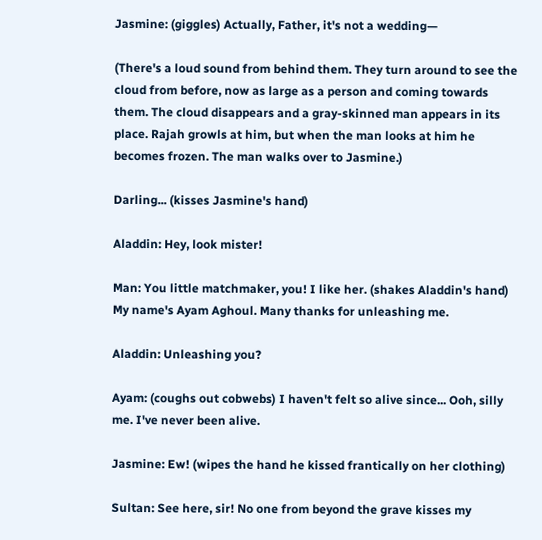Jasmine: (giggles) Actually, Father, it's not a wedding—

(There's a loud sound from behind them. They turn around to see the cloud from before, now as large as a person and coming towards them. The cloud disappears and a gray-skinned man appears in its place. Rajah growls at him, but when the man looks at him he becomes frozen. The man walks over to Jasmine.)

Darling... (kisses Jasmine's hand)

Aladdin: Hey, look mister!

Man: You little matchmaker, you! I like her. (shakes Aladdin's hand) My name's Ayam Aghoul. Many thanks for unleashing me.

Aladdin: Unleashing you?

Ayam: (coughs out cobwebs) I haven't felt so alive since... Ooh, silly me. I've never been alive.

Jasmine: Ew! (wipes the hand he kissed frantically on her clothing)

Sultan: See here, sir! No one from beyond the grave kisses my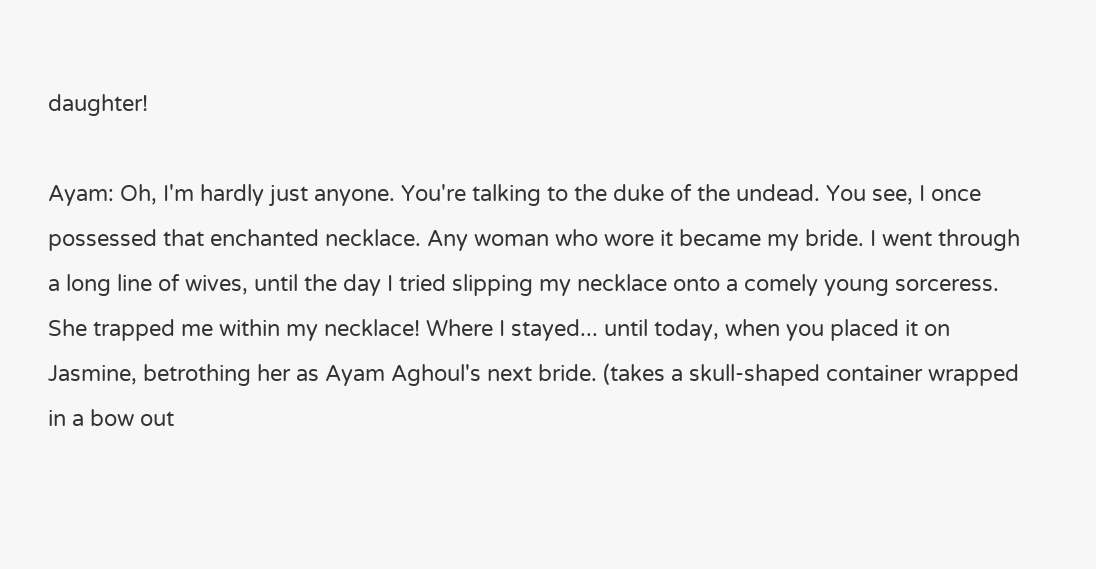daughter!

Ayam: Oh, I'm hardly just anyone. You're talking to the duke of the undead. You see, I once possessed that enchanted necklace. Any woman who wore it became my bride. I went through a long line of wives, until the day I tried slipping my necklace onto a comely young sorceress. She trapped me within my necklace! Where I stayed... until today, when you placed it on Jasmine, betrothing her as Ayam Aghoul's next bride. (takes a skull-shaped container wrapped in a bow out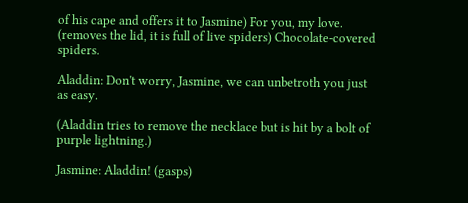of his cape and offers it to Jasmine) For you, my love. (removes the lid, it is full of live spiders) Chocolate-covered spiders.

Aladdin: Don't worry, Jasmine, we can unbetroth you just as easy.

(Aladdin tries to remove the necklace but is hit by a bolt of purple lightning.)

Jasmine: Aladdin! (gasps)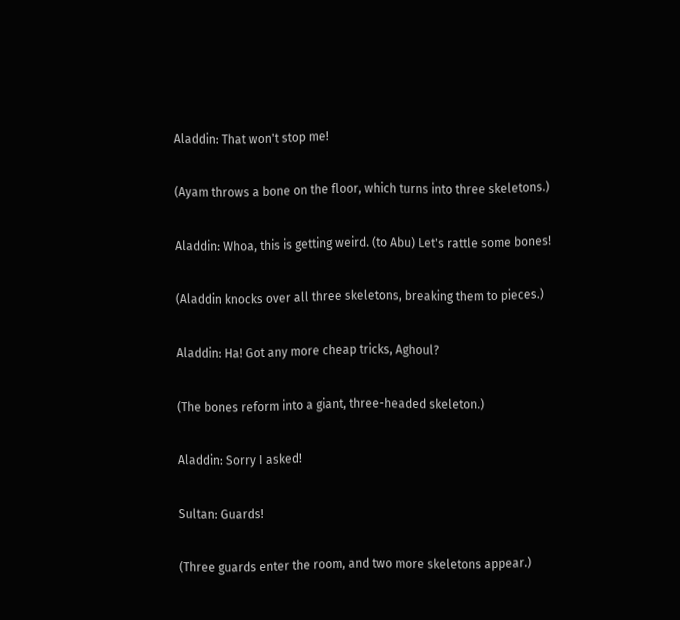Aladdin: That won't stop me!

(Ayam throws a bone on the floor, which turns into three skeletons.)

Aladdin: Whoa, this is getting weird. (to Abu) Let's rattle some bones!

(Aladdin knocks over all three skeletons, breaking them to pieces.)

Aladdin: Ha! Got any more cheap tricks, Aghoul?

(The bones reform into a giant, three-headed skeleton.)

Aladdin: Sorry I asked!

Sultan: Guards!

(Three guards enter the room, and two more skeletons appear.)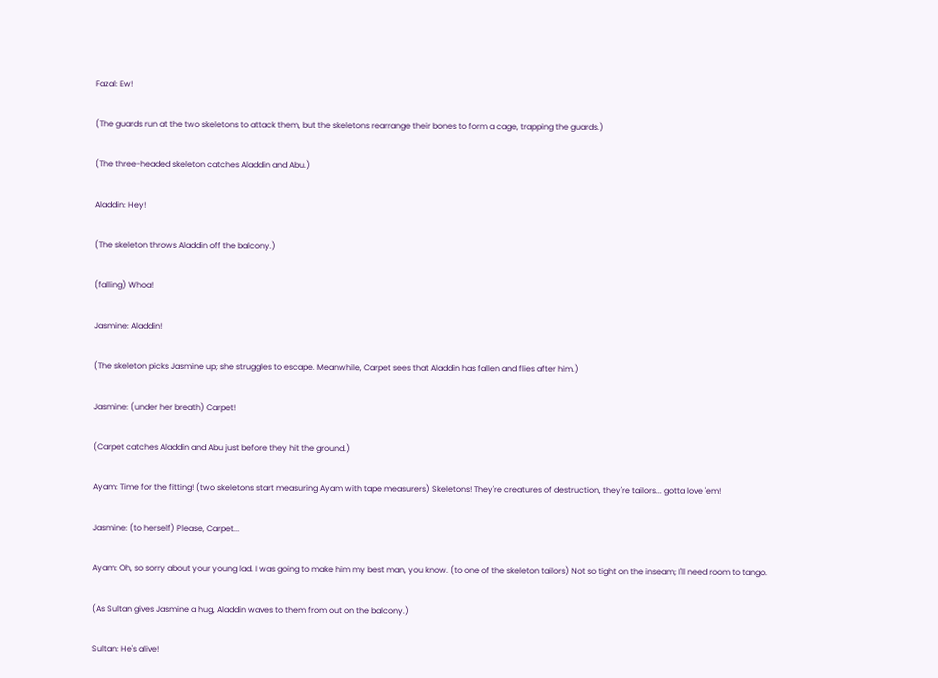Fazal: Ew!

(The guards run at the two skeletons to attack them, but the skeletons rearrange their bones to form a cage, trapping the guards.)

(The three-headed skeleton catches Aladdin and Abu.)

Aladdin: Hey!

(The skeleton throws Aladdin off the balcony.)

(falling) Whoa!

Jasmine: Aladdin!

(The skeleton picks Jasmine up; she struggles to escape. Meanwhile, Carpet sees that Aladdin has fallen and flies after him.)

Jasmine: (under her breath) Carpet!

(Carpet catches Aladdin and Abu just before they hit the ground.)

Ayam: Time for the fitting! (two skeletons start measuring Ayam with tape measurers) Skeletons! They're creatures of destruction, they're tailors... gotta love 'em!

Jasmine: (to herself) Please, Carpet...

Ayam: Oh, so sorry about your young lad. I was going to make him my best man, you know. (to one of the skeleton tailors) Not so tight on the inseam; I'll need room to tango.

(As Sultan gives Jasmine a hug, Aladdin waves to them from out on the balcony.)

Sultan: He's alive!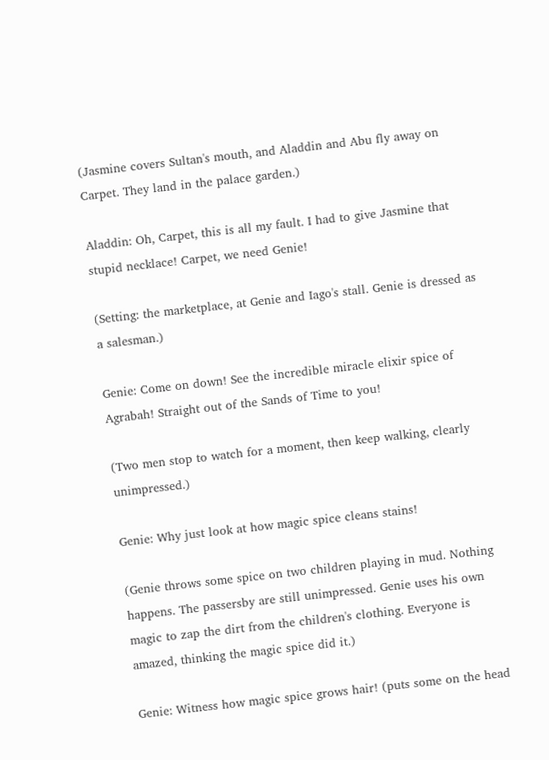(Jasmine covers Sultan's mouth, and Aladdin and Abu fly away on Carpet. They land in the palace garden.)

Aladdin: Oh, Carpet, this is all my fault. I had to give Jasmine that stupid necklace! Carpet, we need Genie!

(Setting: the marketplace, at Genie and Iago's stall. Genie is dressed as a salesman.)

Genie: Come on down! See the incredible miracle elixir spice of Agrabah! Straight out of the Sands of Time to you!

(Two men stop to watch for a moment, then keep walking, clearly unimpressed.)

Genie: Why just look at how magic spice cleans stains!

(Genie throws some spice on two children playing in mud. Nothing happens. The passersby are still unimpressed. Genie uses his own magic to zap the dirt from the children's clothing. Everyone is amazed, thinking the magic spice did it.)

Genie: Witness how magic spice grows hair! (puts some on the head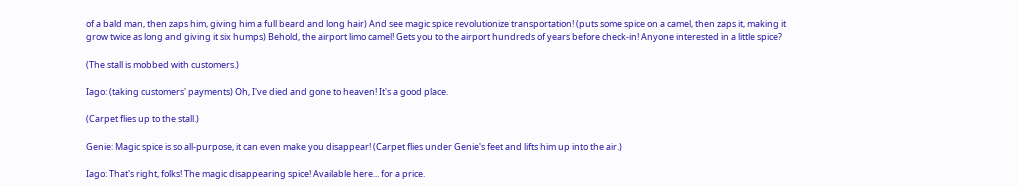of a bald man, then zaps him, giving him a full beard and long hair) And see magic spice revolutionize transportation! (puts some spice on a camel, then zaps it, making it grow twice as long and giving it six humps) Behold, the airport limo camel! Gets you to the airport hundreds of years before check-in! Anyone interested in a little spice?

(The stall is mobbed with customers.)

Iago: (taking customers' payments) Oh, I've died and gone to heaven! It's a good place.

(Carpet flies up to the stall.)

Genie: Magic spice is so all-purpose, it can even make you disappear! (Carpet flies under Genie's feet and lifts him up into the air.)

Iago: That's right, folks! The magic disappearing spice! Available here... for a price.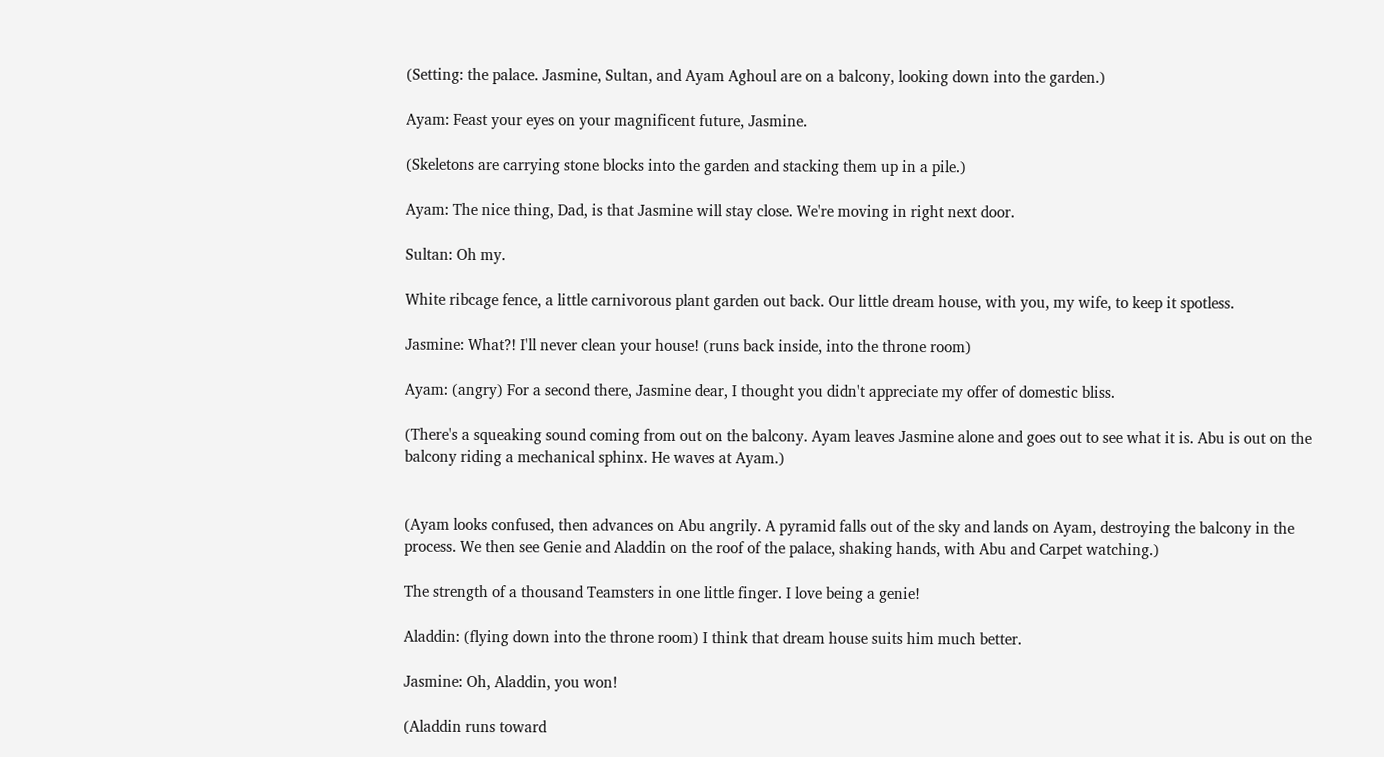(Setting: the palace. Jasmine, Sultan, and Ayam Aghoul are on a balcony, looking down into the garden.)

Ayam: Feast your eyes on your magnificent future, Jasmine.

(Skeletons are carrying stone blocks into the garden and stacking them up in a pile.)

Ayam: The nice thing, Dad, is that Jasmine will stay close. We're moving in right next door.

Sultan: Oh my.

White ribcage fence, a little carnivorous plant garden out back. Our little dream house, with you, my wife, to keep it spotless.

Jasmine: What?! I'll never clean your house! (runs back inside, into the throne room)

Ayam: (angry) For a second there, Jasmine dear, I thought you didn't appreciate my offer of domestic bliss.

(There's a squeaking sound coming from out on the balcony. Ayam leaves Jasmine alone and goes out to see what it is. Abu is out on the balcony riding a mechanical sphinx. He waves at Ayam.)


(Ayam looks confused, then advances on Abu angrily. A pyramid falls out of the sky and lands on Ayam, destroying the balcony in the process. We then see Genie and Aladdin on the roof of the palace, shaking hands, with Abu and Carpet watching.)

The strength of a thousand Teamsters in one little finger. I love being a genie!

Aladdin: (flying down into the throne room) I think that dream house suits him much better.

Jasmine: Oh, Aladdin, you won!

(Aladdin runs toward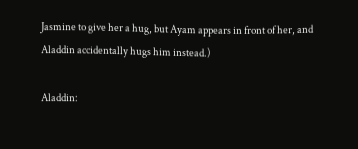Jasmine to give her a hug, but Ayam appears in front of her, and Aladdin accidentally hugs him instead.)

Aladdin: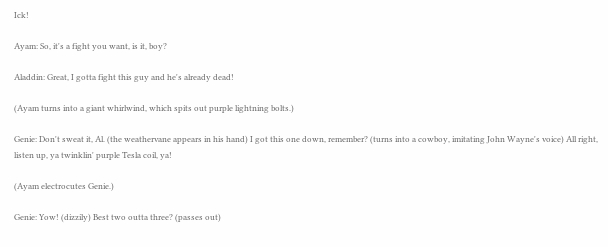Ick!

Ayam: So, it's a fight you want, is it, boy?

Aladdin: Great, I gotta fight this guy and he's already dead!

(Ayam turns into a giant whirlwind, which spits out purple lightning bolts.)

Genie: Don't sweat it, Al. (the weathervane appears in his hand) I got this one down, remember? (turns into a cowboy, imitating John Wayne's voice) All right, listen up, ya twinklin' purple Tesla coil, ya!

(Ayam electrocutes Genie.)

Genie: Yow! (dizzily) Best two outta three? (passes out)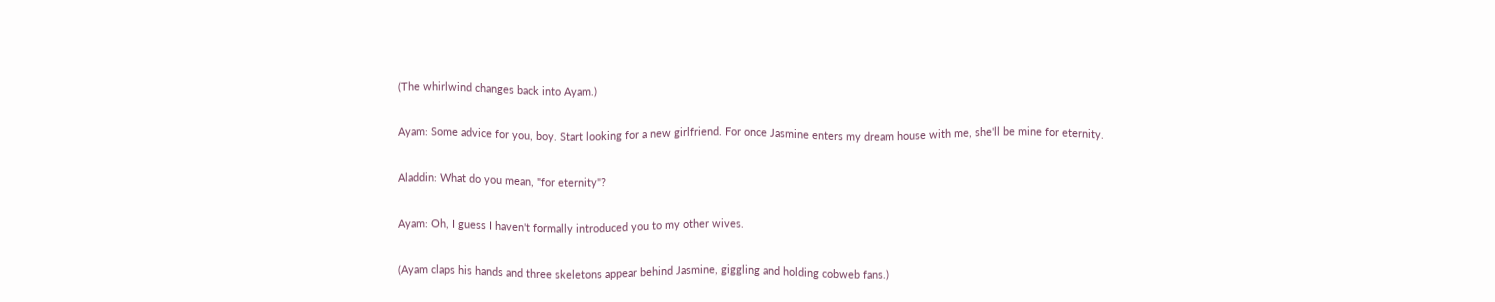(The whirlwind changes back into Ayam.)

Ayam: Some advice for you, boy. Start looking for a new girlfriend. For once Jasmine enters my dream house with me, she'll be mine for eternity.

Aladdin: What do you mean, "for eternity"?

Ayam: Oh, I guess I haven't formally introduced you to my other wives.

(Ayam claps his hands and three skeletons appear behind Jasmine, giggling and holding cobweb fans.)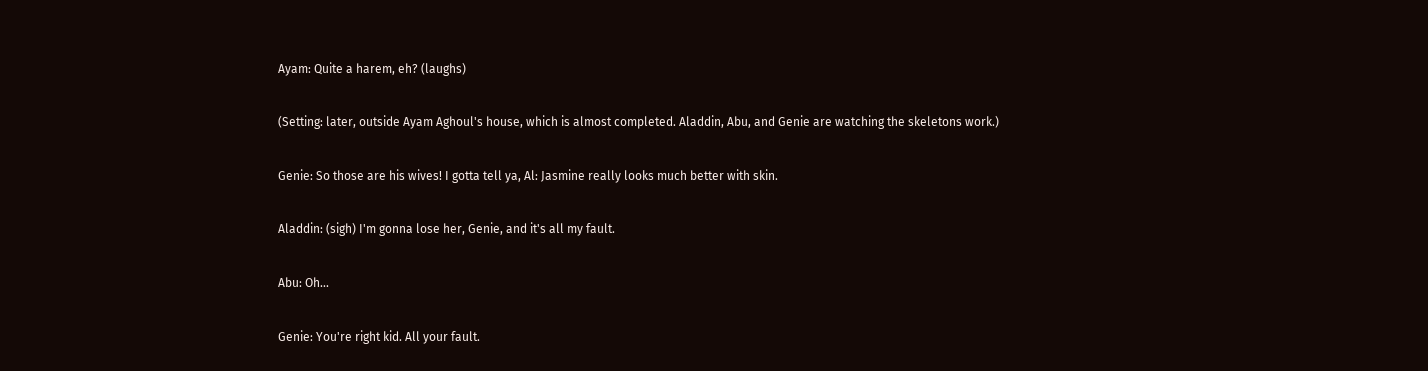Ayam: Quite a harem, eh? (laughs)

(Setting: later, outside Ayam Aghoul's house, which is almost completed. Aladdin, Abu, and Genie are watching the skeletons work.)

Genie: So those are his wives! I gotta tell ya, Al: Jasmine really looks much better with skin.

Aladdin: (sigh) I'm gonna lose her, Genie, and it's all my fault.

Abu: Oh...

Genie: You're right kid. All your fault.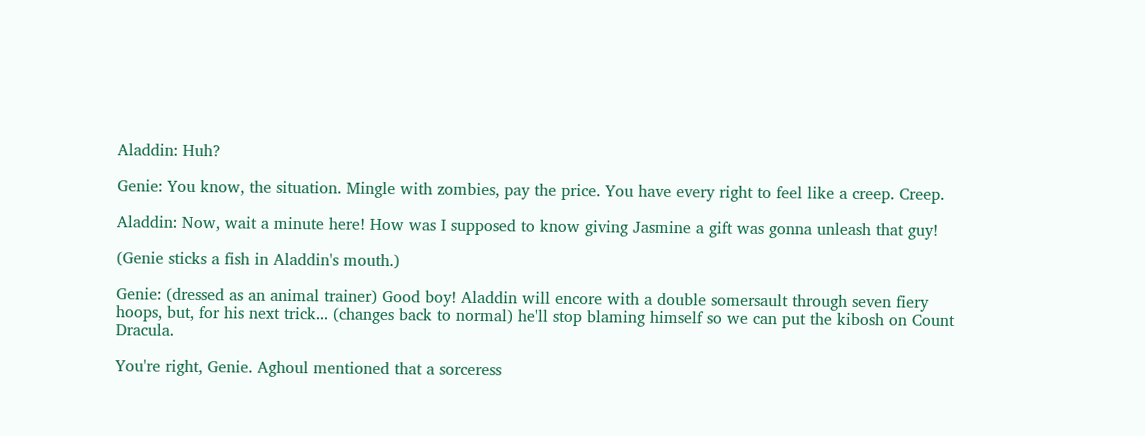Aladdin: Huh?

Genie: You know, the situation. Mingle with zombies, pay the price. You have every right to feel like a creep. Creep.

Aladdin: Now, wait a minute here! How was I supposed to know giving Jasmine a gift was gonna unleash that guy!

(Genie sticks a fish in Aladdin's mouth.)

Genie: (dressed as an animal trainer) Good boy! Aladdin will encore with a double somersault through seven fiery hoops, but, for his next trick... (changes back to normal) he'll stop blaming himself so we can put the kibosh on Count Dracula.

You're right, Genie. Aghoul mentioned that a sorceress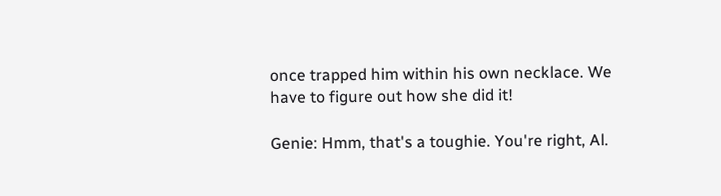once trapped him within his own necklace. We have to figure out how she did it!

Genie: Hmm, that's a toughie. You're right, Al.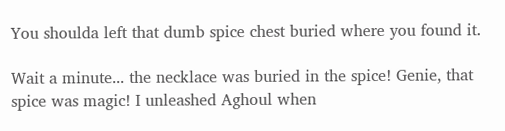You shoulda left that dumb spice chest buried where you found it.

Wait a minute... the necklace was buried in the spice! Genie, that spice was magic! I unleashed Aghoul when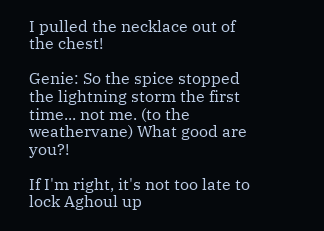I pulled the necklace out of the chest!

Genie: So the spice stopped the lightning storm the first time... not me. (to the weathervane) What good are you?!

If I'm right, it's not too late to lock Aghoul up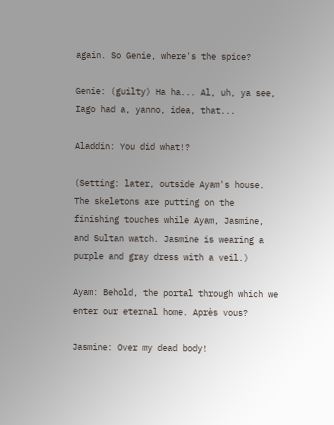again. So Genie, where's the spice?

Genie: (guilty) Ha ha... Al, uh, ya see, Iago had a, yanno, idea, that...

Aladdin: You did what!?

(Setting: later, outside Ayam's house. The skeletons are putting on the finishing touches while Ayam, Jasmine, and Sultan watch. Jasmine is wearing a purple and gray dress with a veil.)

Ayam: Behold, the portal through which we enter our eternal home. Après vous?

Jasmine: Over my dead body!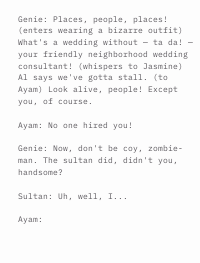Genie: Places, people, places! (enters wearing a bizarre outfit) What's a wedding without — ta da! — your friendly neighborhood wedding consultant! (whispers to Jasmine) Al says we've gotta stall. (to Ayam) Look alive, people! Except you, of course.

Ayam: No one hired you!

Genie: Now, don't be coy, zombie-man. The sultan did, didn't you, handsome?

Sultan: Uh, well, I...

Ayam: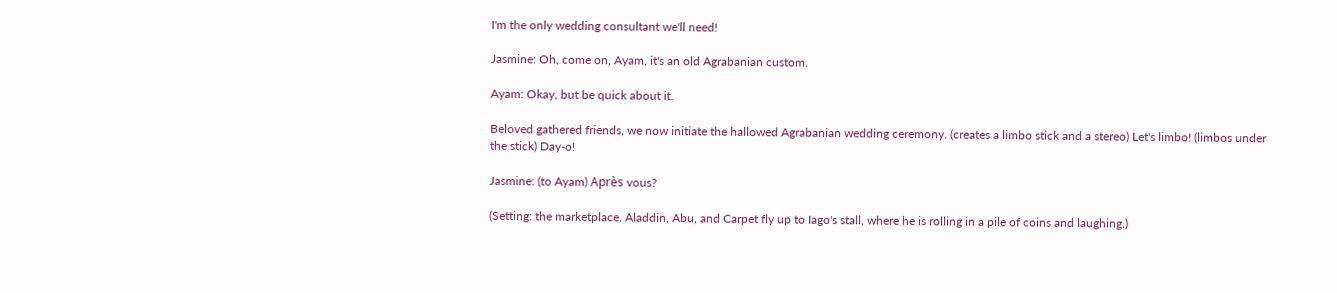I'm the only wedding consultant we'll need!

Jasmine: Oh, come on, Ayam, it's an old Agrabanian custom.

Ayam: Okay, but be quick about it.

Beloved gathered friends, we now initiate the hallowed Agrabanian wedding ceremony. (creates a limbo stick and a stereo) Let's limbo! (limbos under the stick) Day-o!

Jasmine: (to Ayam) Après vous?

(Setting: the marketplace. Aladdin, Abu, and Carpet fly up to Iago's stall, where he is rolling in a pile of coins and laughing.)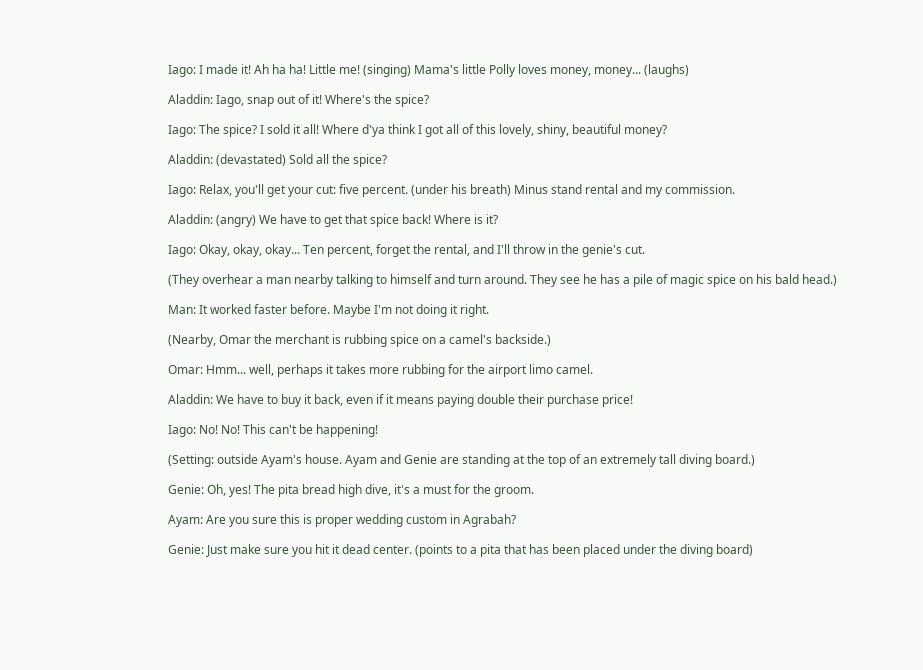Iago: I made it! Ah ha ha! Little me! (singing) Mama's little Polly loves money, money... (laughs)

Aladdin: Iago, snap out of it! Where's the spice?

Iago: The spice? I sold it all! Where d'ya think I got all of this lovely, shiny, beautiful money?

Aladdin: (devastated) Sold all the spice?

Iago: Relax, you'll get your cut: five percent. (under his breath) Minus stand rental and my commission.

Aladdin: (angry) We have to get that spice back! Where is it?

Iago: Okay, okay, okay... Ten percent, forget the rental, and I'll throw in the genie's cut.

(They overhear a man nearby talking to himself and turn around. They see he has a pile of magic spice on his bald head.)

Man: It worked faster before. Maybe I'm not doing it right.

(Nearby, Omar the merchant is rubbing spice on a camel's backside.)

Omar: Hmm... well, perhaps it takes more rubbing for the airport limo camel.

Aladdin: We have to buy it back, even if it means paying double their purchase price!

Iago: No! No! This can't be happening!

(Setting: outside Ayam's house. Ayam and Genie are standing at the top of an extremely tall diving board.)

Genie: Oh, yes! The pita bread high dive, it's a must for the groom.

Ayam: Are you sure this is proper wedding custom in Agrabah?

Genie: Just make sure you hit it dead center. (points to a pita that has been placed under the diving board)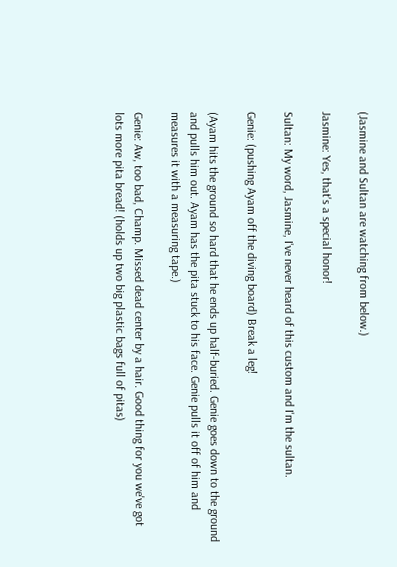(Jasmine and Sultan are watching from below.)

Jasmine: Yes, that's a special honor!

Sultan: My word, Jasmine, I've never heard of this custom and I'm the sultan.

Genie: (pushing Ayam off the diving board) Break a leg!

(Ayam hits the ground so hard that he ends up half-buried. Genie goes down to the ground and pulls him out. Ayam has the pita stuck to his face. Genie pulls it off of him and measures it with a measuring tape.)

Genie: Aw, too bad, Champ. Missed dead center by a hair. Good thing for you we've got lots more pita bread! (holds up two big plastic bags full of pitas)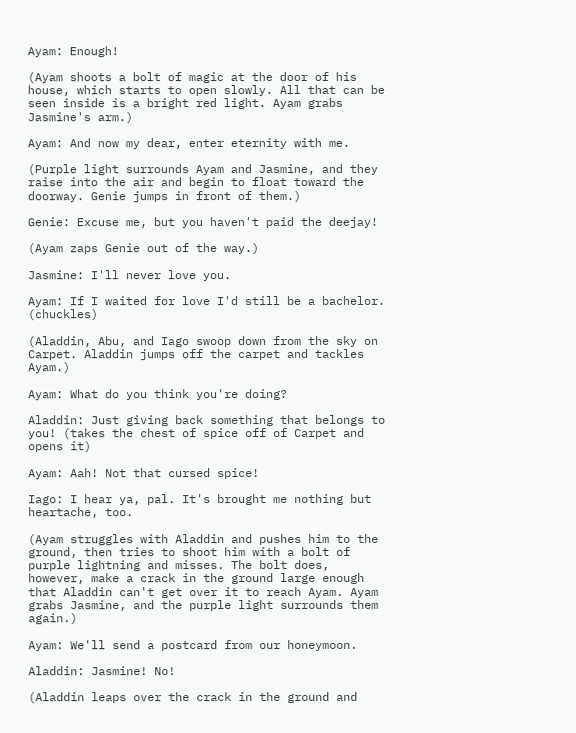Ayam: Enough!

(Ayam shoots a bolt of magic at the door of his house, which starts to open slowly. All that can be seen inside is a bright red light. Ayam grabs Jasmine's arm.)

Ayam: And now my dear, enter eternity with me.

(Purple light surrounds Ayam and Jasmine, and they raise into the air and begin to float toward the doorway. Genie jumps in front of them.)

Genie: Excuse me, but you haven't paid the deejay!

(Ayam zaps Genie out of the way.)

Jasmine: I'll never love you.

Ayam: If I waited for love I'd still be a bachelor. (chuckles)

(Aladdin, Abu, and Iago swoop down from the sky on Carpet. Aladdin jumps off the carpet and tackles Ayam.)

Ayam: What do you think you're doing?

Aladdin: Just giving back something that belongs to you! (takes the chest of spice off of Carpet and opens it)

Ayam: Aah! Not that cursed spice!

Iago: I hear ya, pal. It's brought me nothing but heartache, too.

(Ayam struggles with Aladdin and pushes him to the ground, then tries to shoot him with a bolt of purple lightning and misses. The bolt does, however, make a crack in the ground large enough that Aladdin can't get over it to reach Ayam. Ayam grabs Jasmine, and the purple light surrounds them again.)

Ayam: We'll send a postcard from our honeymoon.

Aladdin: Jasmine! No!

(Aladdin leaps over the crack in the ground and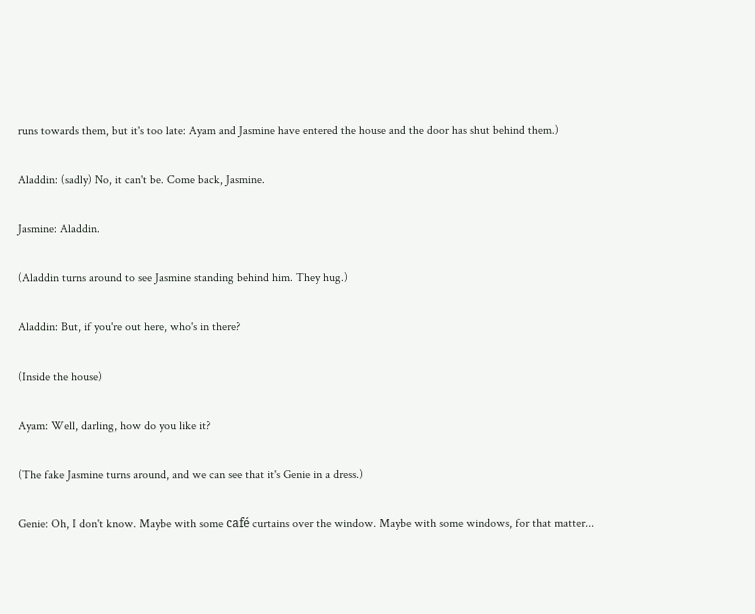runs towards them, but it's too late: Ayam and Jasmine have entered the house and the door has shut behind them.)

Aladdin: (sadly) No, it can't be. Come back, Jasmine.

Jasmine: Aladdin.

(Aladdin turns around to see Jasmine standing behind him. They hug.)

Aladdin: But, if you're out here, who's in there?

(Inside the house)

Ayam: Well, darling, how do you like it?

(The fake Jasmine turns around, and we can see that it's Genie in a dress.)

Genie: Oh, I don't know. Maybe with some café curtains over the window. Maybe with some windows, for that matter...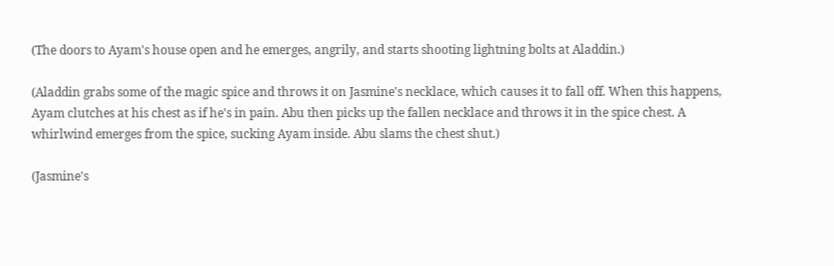(The doors to Ayam's house open and he emerges, angrily, and starts shooting lightning bolts at Aladdin.)

(Aladdin grabs some of the magic spice and throws it on Jasmine's necklace, which causes it to fall off. When this happens, Ayam clutches at his chest as if he's in pain. Abu then picks up the fallen necklace and throws it in the spice chest. A whirlwind emerges from the spice, sucking Ayam inside. Abu slams the chest shut.)

(Jasmine's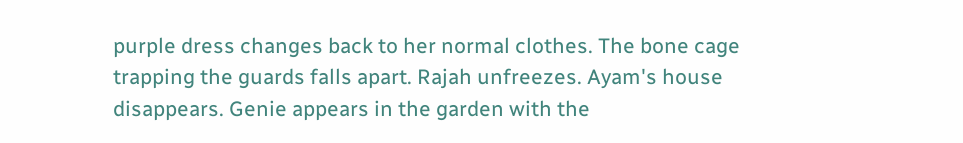purple dress changes back to her normal clothes. The bone cage trapping the guards falls apart. Rajah unfreezes. Ayam's house disappears. Genie appears in the garden with the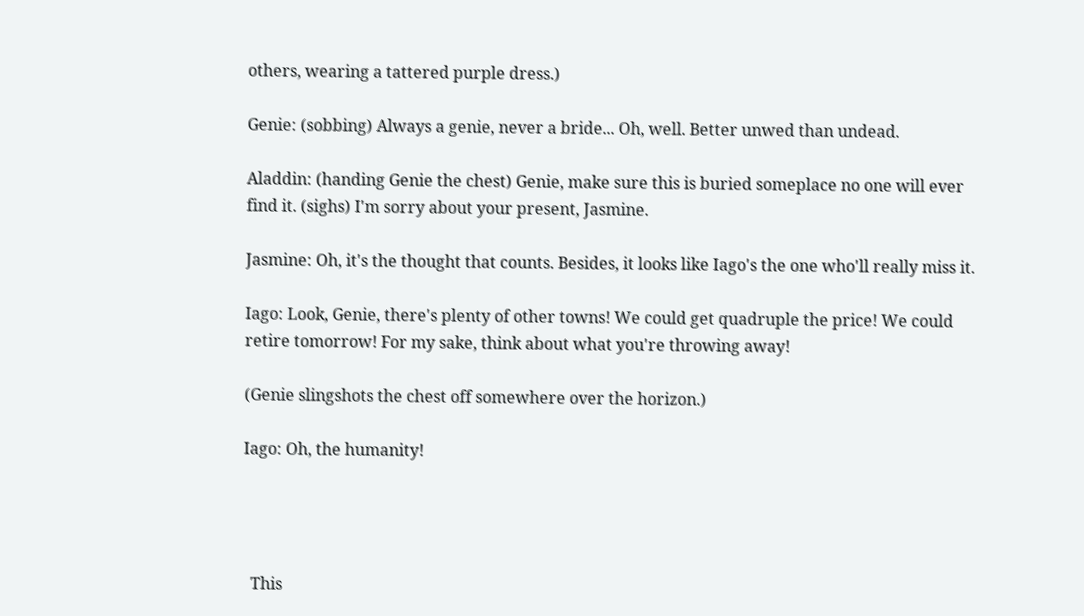others, wearing a tattered purple dress.)

Genie: (sobbing) Always a genie, never a bride... Oh, well. Better unwed than undead.

Aladdin: (handing Genie the chest) Genie, make sure this is buried someplace no one will ever find it. (sighs) I'm sorry about your present, Jasmine.

Jasmine: Oh, it's the thought that counts. Besides, it looks like Iago's the one who'll really miss it.

Iago: Look, Genie, there's plenty of other towns! We could get quadruple the price! We could retire tomorrow! For my sake, think about what you're throwing away!

(Genie slingshots the chest off somewhere over the horizon.)

Iago: Oh, the humanity!




  This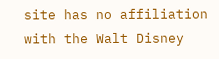site has no affiliation with the Walt Disney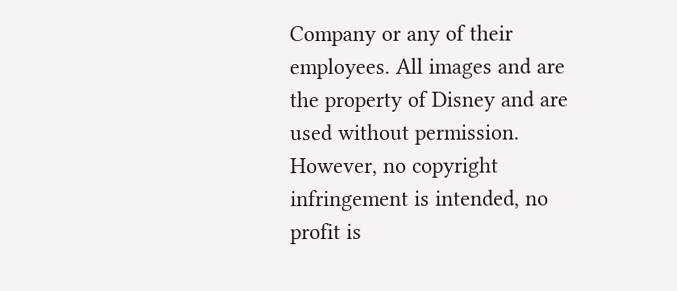Company or any of their employees. All images and are the property of Disney and are used without permission. However, no copyright infringement is intended, no profit is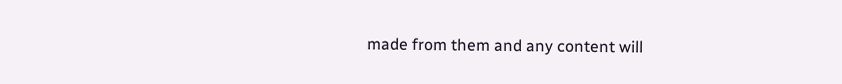made from them and any content will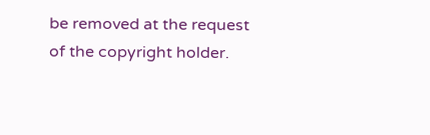be removed at the request of the copyright holder.